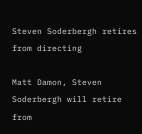Steven Soderbergh retires from directing

Matt Damon, Steven Soderbergh will retire from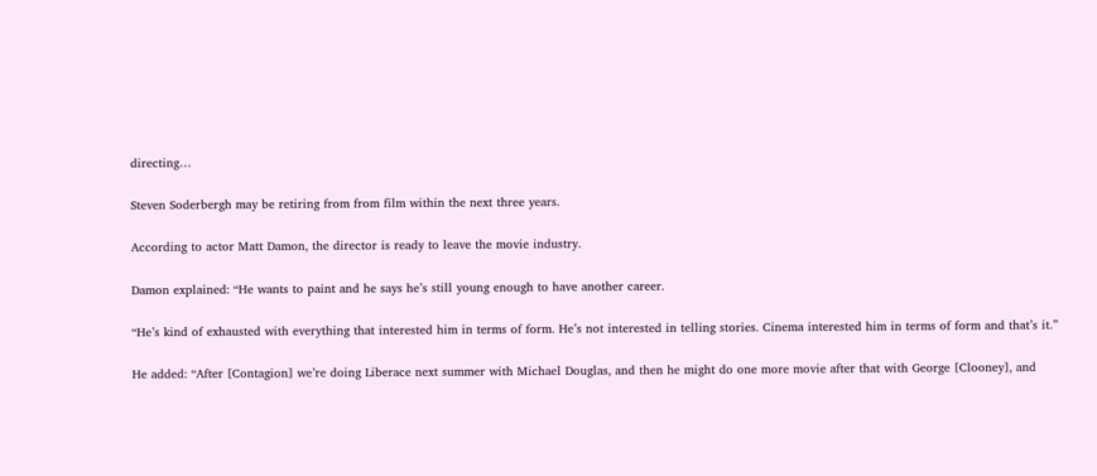directing…

Steven Soderbergh may be retiring from from film within the next three years.

According to actor Matt Damon, the director is ready to leave the movie industry.

Damon explained: “He wants to paint and he says he’s still young enough to have another career.

“He’s kind of exhausted with everything that interested him in terms of form. He’s not interested in telling stories. Cinema interested him in terms of form and that’s it.”

He added: “After [Contagion] we’re doing Liberace next summer with Michael Douglas, and then he might do one more movie after that with George [Clooney], and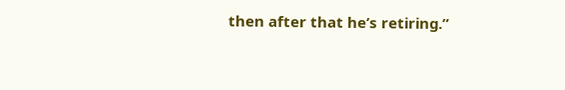then after that he’s retiring.”